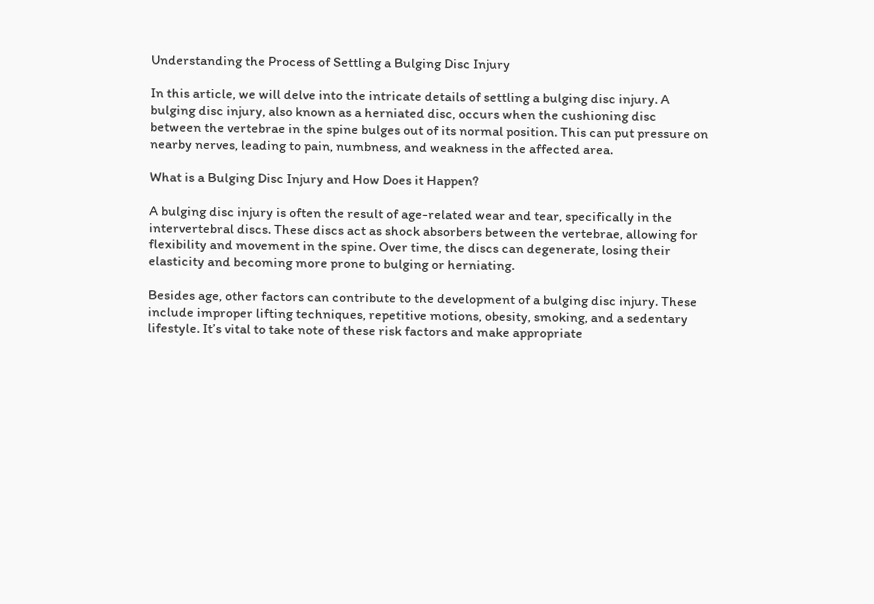Understanding the Process of Settling a Bulging Disc Injury

In this article, we will delve into the intricate details of settling a bulging disc injury. A bulging disc injury, also known as a herniated disc, occurs when the cushioning disc between the vertebrae in the spine bulges out of its normal position. This can put pressure on nearby nerves, leading to pain, numbness, and weakness in the affected area.

What is a Bulging Disc Injury and How Does it Happen?

A bulging disc injury is often the result of age-related wear and tear, specifically in the intervertebral discs. These discs act as shock absorbers between the vertebrae, allowing for flexibility and movement in the spine. Over time, the discs can degenerate, losing their elasticity and becoming more prone to bulging or herniating.

Besides age, other factors can contribute to the development of a bulging disc injury. These include improper lifting techniques, repetitive motions, obesity, smoking, and a sedentary lifestyle. It’s vital to take note of these risk factors and make appropriate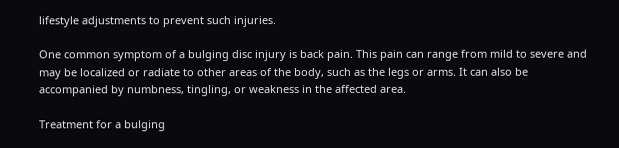lifestyle adjustments to prevent such injuries.

One common symptom of a bulging disc injury is back pain. This pain can range from mild to severe and may be localized or radiate to other areas of the body, such as the legs or arms. It can also be accompanied by numbness, tingling, or weakness in the affected area.

Treatment for a bulging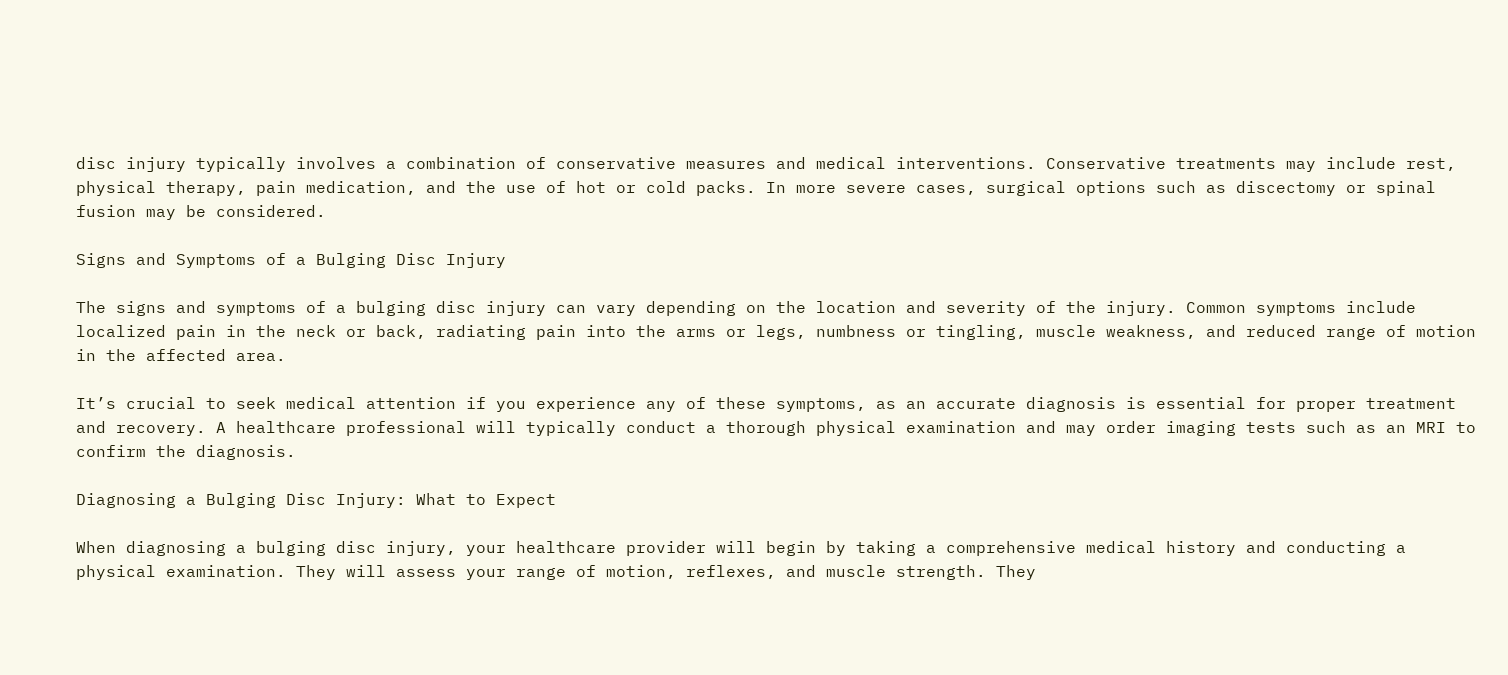disc injury typically involves a combination of conservative measures and medical interventions. Conservative treatments may include rest, physical therapy, pain medication, and the use of hot or cold packs. In more severe cases, surgical options such as discectomy or spinal fusion may be considered.

Signs and Symptoms of a Bulging Disc Injury

The signs and symptoms of a bulging disc injury can vary depending on the location and severity of the injury. Common symptoms include localized pain in the neck or back, radiating pain into the arms or legs, numbness or tingling, muscle weakness, and reduced range of motion in the affected area.

It’s crucial to seek medical attention if you experience any of these symptoms, as an accurate diagnosis is essential for proper treatment and recovery. A healthcare professional will typically conduct a thorough physical examination and may order imaging tests such as an MRI to confirm the diagnosis.

Diagnosing a Bulging Disc Injury: What to Expect

When diagnosing a bulging disc injury, your healthcare provider will begin by taking a comprehensive medical history and conducting a physical examination. They will assess your range of motion, reflexes, and muscle strength. They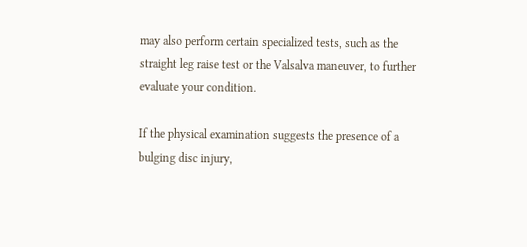may also perform certain specialized tests, such as the straight leg raise test or the Valsalva maneuver, to further evaluate your condition.

If the physical examination suggests the presence of a bulging disc injury,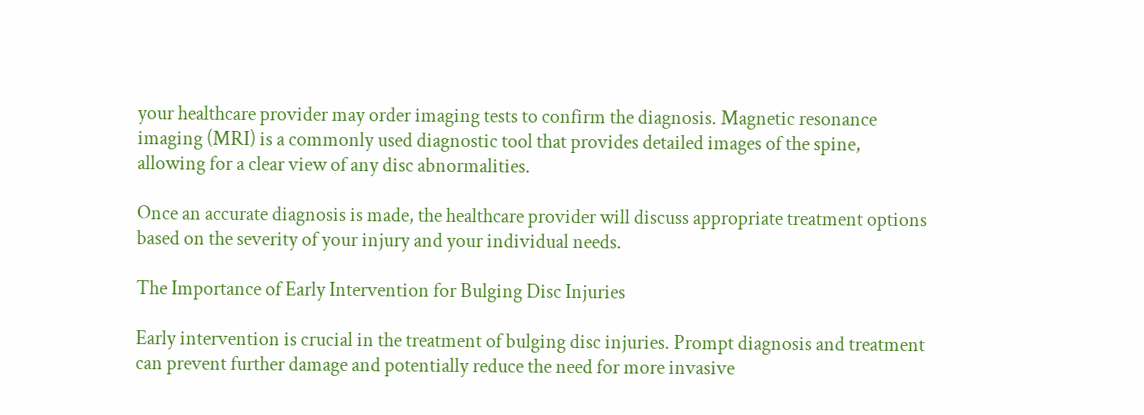your healthcare provider may order imaging tests to confirm the diagnosis. Magnetic resonance imaging (MRI) is a commonly used diagnostic tool that provides detailed images of the spine, allowing for a clear view of any disc abnormalities.

Once an accurate diagnosis is made, the healthcare provider will discuss appropriate treatment options based on the severity of your injury and your individual needs.

The Importance of Early Intervention for Bulging Disc Injuries

Early intervention is crucial in the treatment of bulging disc injuries. Prompt diagnosis and treatment can prevent further damage and potentially reduce the need for more invasive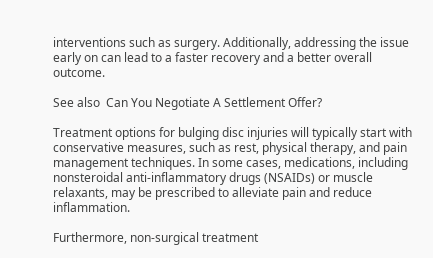interventions such as surgery. Additionally, addressing the issue early on can lead to a faster recovery and a better overall outcome.

See also  Can You Negotiate A Settlement Offer?

Treatment options for bulging disc injuries will typically start with conservative measures, such as rest, physical therapy, and pain management techniques. In some cases, medications, including nonsteroidal anti-inflammatory drugs (NSAIDs) or muscle relaxants, may be prescribed to alleviate pain and reduce inflammation.

Furthermore, non-surgical treatment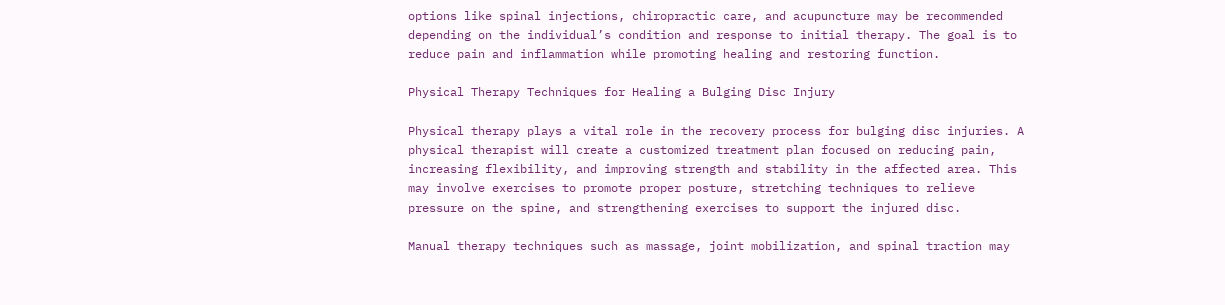options like spinal injections, chiropractic care, and acupuncture may be recommended depending on the individual’s condition and response to initial therapy. The goal is to reduce pain and inflammation while promoting healing and restoring function.

Physical Therapy Techniques for Healing a Bulging Disc Injury

Physical therapy plays a vital role in the recovery process for bulging disc injuries. A physical therapist will create a customized treatment plan focused on reducing pain, increasing flexibility, and improving strength and stability in the affected area. This may involve exercises to promote proper posture, stretching techniques to relieve pressure on the spine, and strengthening exercises to support the injured disc.

Manual therapy techniques such as massage, joint mobilization, and spinal traction may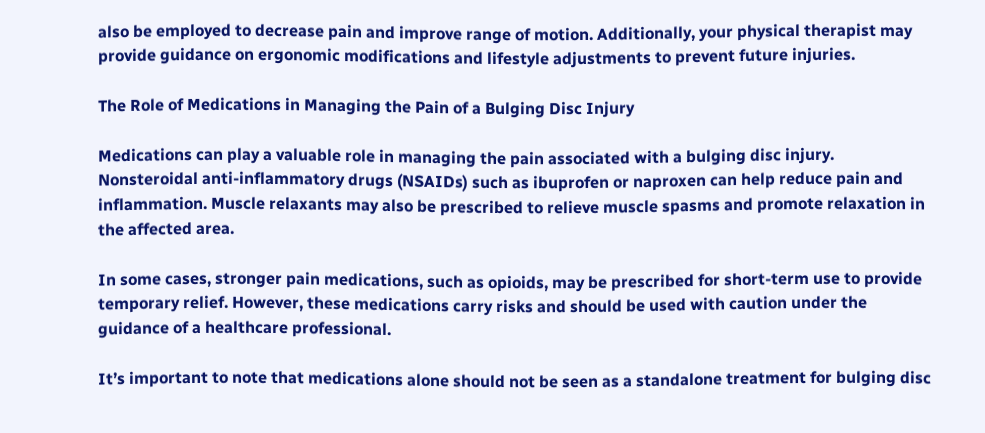also be employed to decrease pain and improve range of motion. Additionally, your physical therapist may provide guidance on ergonomic modifications and lifestyle adjustments to prevent future injuries.

The Role of Medications in Managing the Pain of a Bulging Disc Injury

Medications can play a valuable role in managing the pain associated with a bulging disc injury. Nonsteroidal anti-inflammatory drugs (NSAIDs) such as ibuprofen or naproxen can help reduce pain and inflammation. Muscle relaxants may also be prescribed to relieve muscle spasms and promote relaxation in the affected area.

In some cases, stronger pain medications, such as opioids, may be prescribed for short-term use to provide temporary relief. However, these medications carry risks and should be used with caution under the guidance of a healthcare professional.

It’s important to note that medications alone should not be seen as a standalone treatment for bulging disc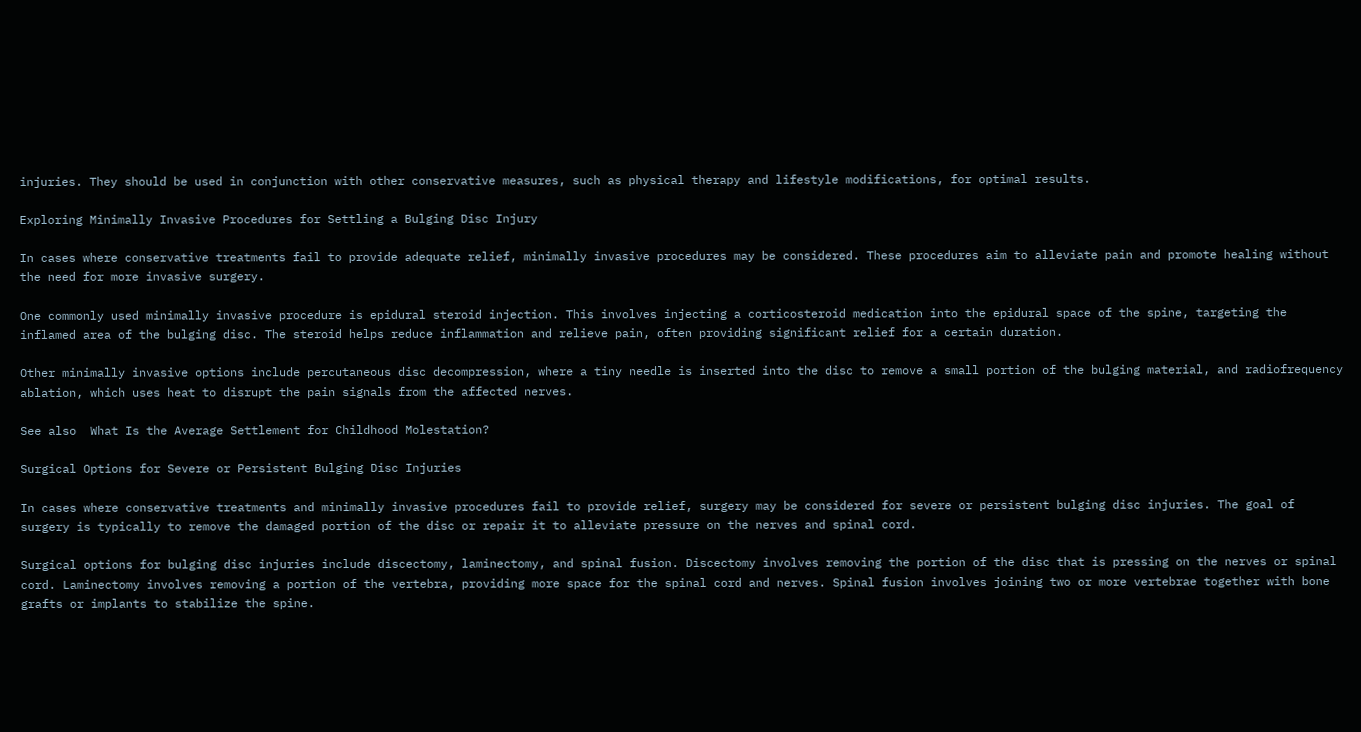injuries. They should be used in conjunction with other conservative measures, such as physical therapy and lifestyle modifications, for optimal results.

Exploring Minimally Invasive Procedures for Settling a Bulging Disc Injury

In cases where conservative treatments fail to provide adequate relief, minimally invasive procedures may be considered. These procedures aim to alleviate pain and promote healing without the need for more invasive surgery.

One commonly used minimally invasive procedure is epidural steroid injection. This involves injecting a corticosteroid medication into the epidural space of the spine, targeting the inflamed area of the bulging disc. The steroid helps reduce inflammation and relieve pain, often providing significant relief for a certain duration.

Other minimally invasive options include percutaneous disc decompression, where a tiny needle is inserted into the disc to remove a small portion of the bulging material, and radiofrequency ablation, which uses heat to disrupt the pain signals from the affected nerves.

See also  What Is the Average Settlement for Childhood Molestation?

Surgical Options for Severe or Persistent Bulging Disc Injuries

In cases where conservative treatments and minimally invasive procedures fail to provide relief, surgery may be considered for severe or persistent bulging disc injuries. The goal of surgery is typically to remove the damaged portion of the disc or repair it to alleviate pressure on the nerves and spinal cord.

Surgical options for bulging disc injuries include discectomy, laminectomy, and spinal fusion. Discectomy involves removing the portion of the disc that is pressing on the nerves or spinal cord. Laminectomy involves removing a portion of the vertebra, providing more space for the spinal cord and nerves. Spinal fusion involves joining two or more vertebrae together with bone grafts or implants to stabilize the spine.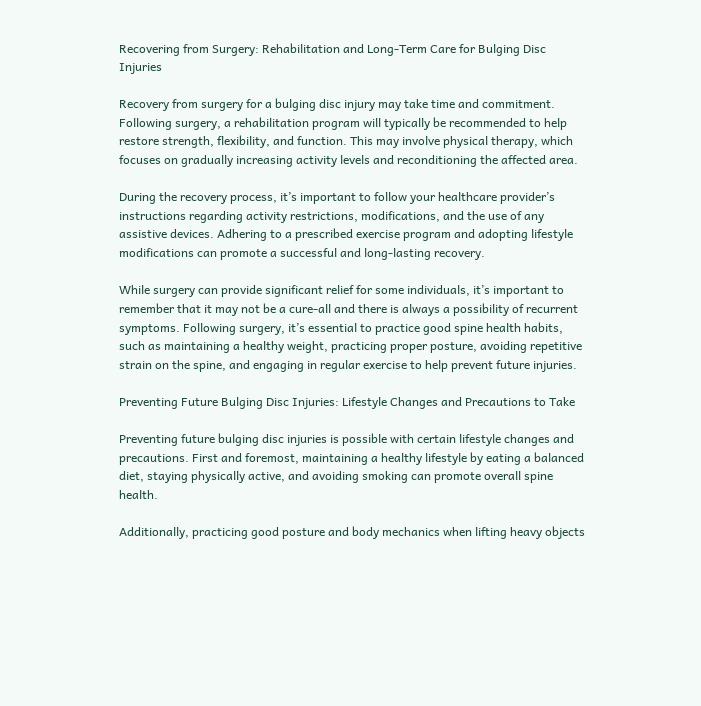Recovering from Surgery: Rehabilitation and Long-Term Care for Bulging Disc Injuries

Recovery from surgery for a bulging disc injury may take time and commitment. Following surgery, a rehabilitation program will typically be recommended to help restore strength, flexibility, and function. This may involve physical therapy, which focuses on gradually increasing activity levels and reconditioning the affected area.

During the recovery process, it’s important to follow your healthcare provider’s instructions regarding activity restrictions, modifications, and the use of any assistive devices. Adhering to a prescribed exercise program and adopting lifestyle modifications can promote a successful and long-lasting recovery.

While surgery can provide significant relief for some individuals, it’s important to remember that it may not be a cure-all and there is always a possibility of recurrent symptoms. Following surgery, it’s essential to practice good spine health habits, such as maintaining a healthy weight, practicing proper posture, avoiding repetitive strain on the spine, and engaging in regular exercise to help prevent future injuries.

Preventing Future Bulging Disc Injuries: Lifestyle Changes and Precautions to Take

Preventing future bulging disc injuries is possible with certain lifestyle changes and precautions. First and foremost, maintaining a healthy lifestyle by eating a balanced diet, staying physically active, and avoiding smoking can promote overall spine health.

Additionally, practicing good posture and body mechanics when lifting heavy objects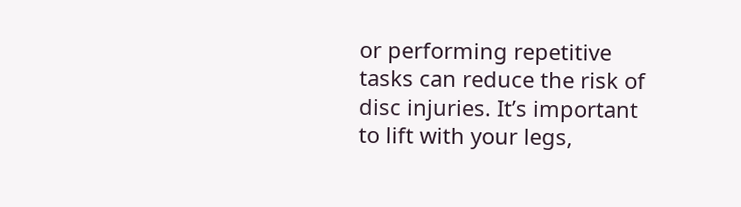or performing repetitive tasks can reduce the risk of disc injuries. It’s important to lift with your legs,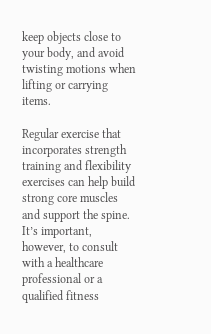keep objects close to your body, and avoid twisting motions when lifting or carrying items.

Regular exercise that incorporates strength training and flexibility exercises can help build strong core muscles and support the spine. It’s important, however, to consult with a healthcare professional or a qualified fitness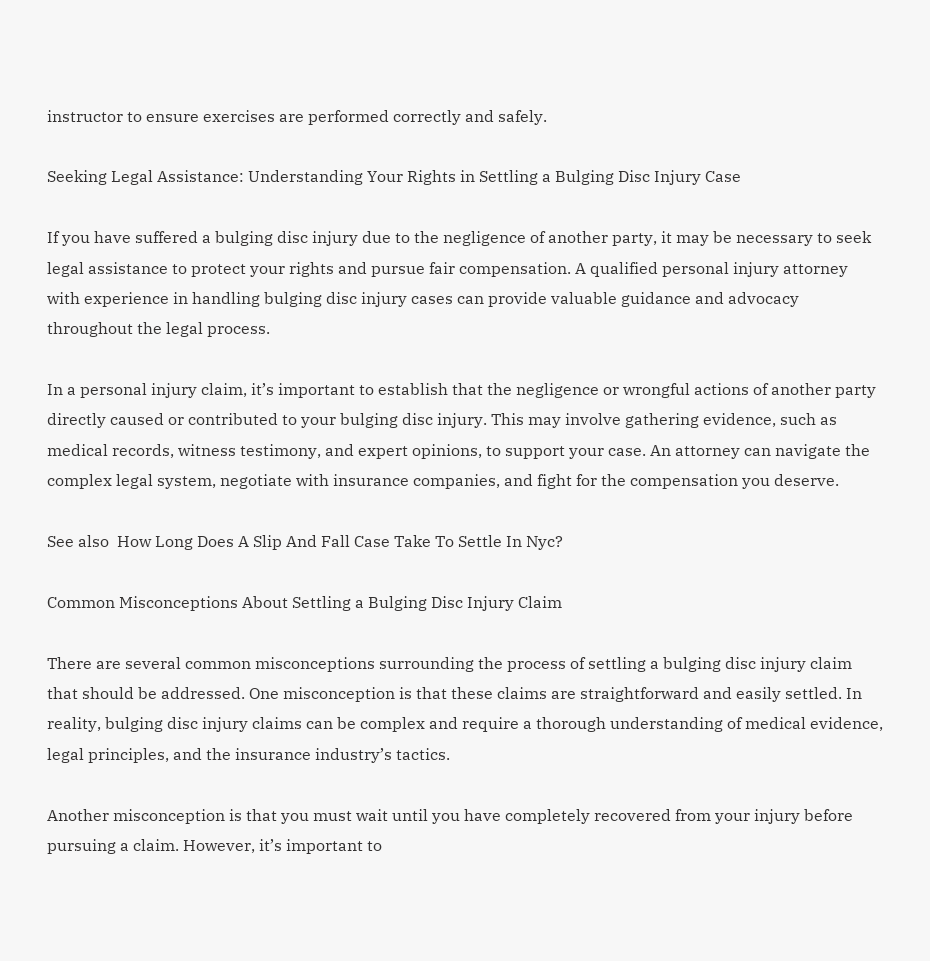instructor to ensure exercises are performed correctly and safely.

Seeking Legal Assistance: Understanding Your Rights in Settling a Bulging Disc Injury Case

If you have suffered a bulging disc injury due to the negligence of another party, it may be necessary to seek legal assistance to protect your rights and pursue fair compensation. A qualified personal injury attorney with experience in handling bulging disc injury cases can provide valuable guidance and advocacy throughout the legal process.

In a personal injury claim, it’s important to establish that the negligence or wrongful actions of another party directly caused or contributed to your bulging disc injury. This may involve gathering evidence, such as medical records, witness testimony, and expert opinions, to support your case. An attorney can navigate the complex legal system, negotiate with insurance companies, and fight for the compensation you deserve.

See also  How Long Does A Slip And Fall Case Take To Settle In Nyc?

Common Misconceptions About Settling a Bulging Disc Injury Claim

There are several common misconceptions surrounding the process of settling a bulging disc injury claim that should be addressed. One misconception is that these claims are straightforward and easily settled. In reality, bulging disc injury claims can be complex and require a thorough understanding of medical evidence, legal principles, and the insurance industry’s tactics.

Another misconception is that you must wait until you have completely recovered from your injury before pursuing a claim. However, it’s important to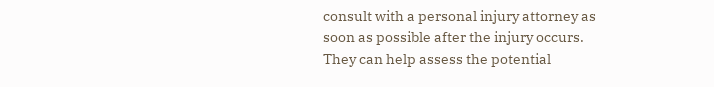consult with a personal injury attorney as soon as possible after the injury occurs. They can help assess the potential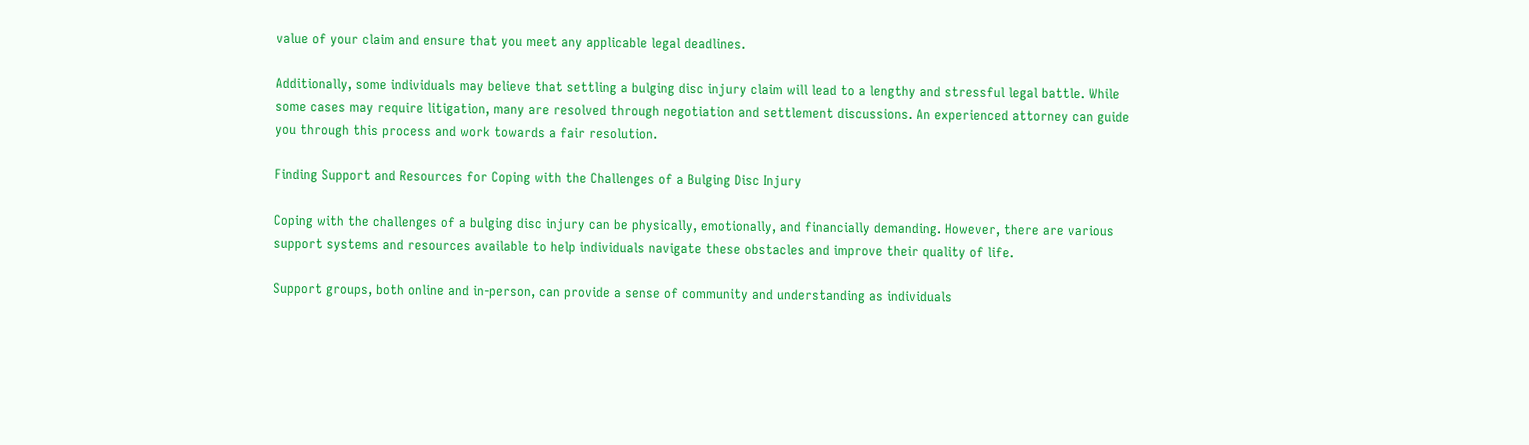value of your claim and ensure that you meet any applicable legal deadlines.

Additionally, some individuals may believe that settling a bulging disc injury claim will lead to a lengthy and stressful legal battle. While some cases may require litigation, many are resolved through negotiation and settlement discussions. An experienced attorney can guide you through this process and work towards a fair resolution.

Finding Support and Resources for Coping with the Challenges of a Bulging Disc Injury

Coping with the challenges of a bulging disc injury can be physically, emotionally, and financially demanding. However, there are various support systems and resources available to help individuals navigate these obstacles and improve their quality of life.

Support groups, both online and in-person, can provide a sense of community and understanding as individuals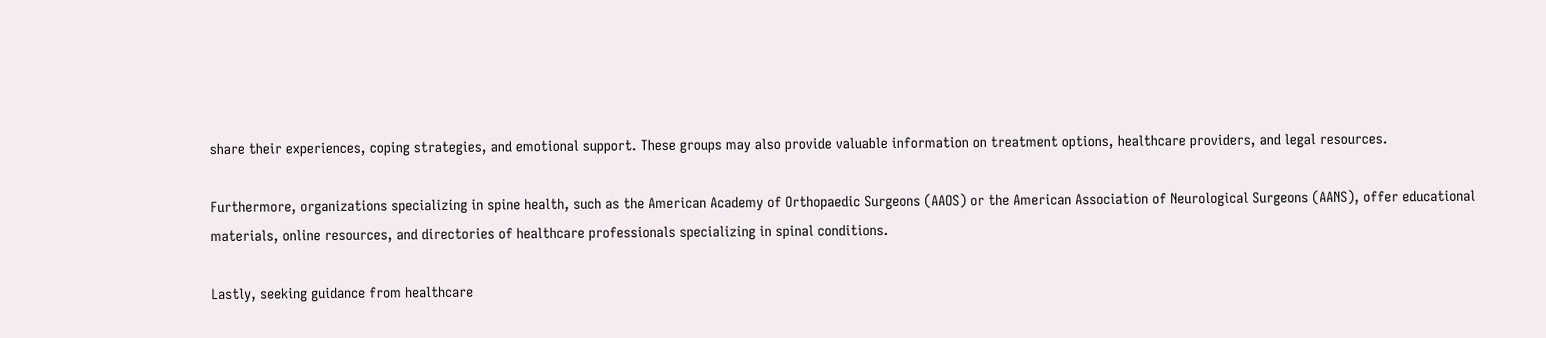share their experiences, coping strategies, and emotional support. These groups may also provide valuable information on treatment options, healthcare providers, and legal resources.

Furthermore, organizations specializing in spine health, such as the American Academy of Orthopaedic Surgeons (AAOS) or the American Association of Neurological Surgeons (AANS), offer educational materials, online resources, and directories of healthcare professionals specializing in spinal conditions.

Lastly, seeking guidance from healthcare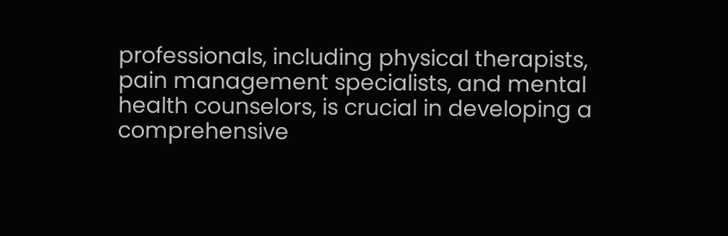professionals, including physical therapists, pain management specialists, and mental health counselors, is crucial in developing a comprehensive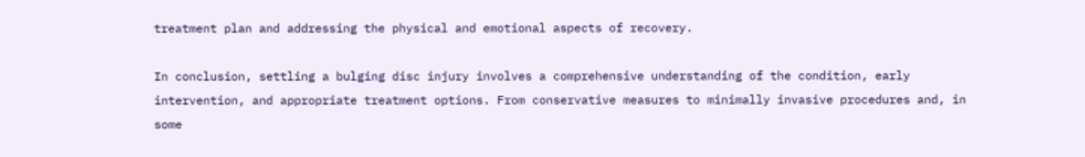treatment plan and addressing the physical and emotional aspects of recovery.

In conclusion, settling a bulging disc injury involves a comprehensive understanding of the condition, early intervention, and appropriate treatment options. From conservative measures to minimally invasive procedures and, in some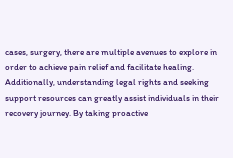cases, surgery, there are multiple avenues to explore in order to achieve pain relief and facilitate healing. Additionally, understanding legal rights and seeking support resources can greatly assist individuals in their recovery journey. By taking proactive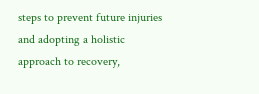steps to prevent future injuries and adopting a holistic approach to recovery,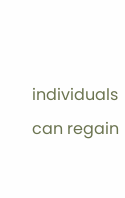individuals can regain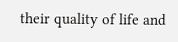their quality of life and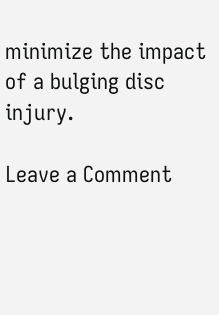minimize the impact of a bulging disc injury.

Leave a Comment